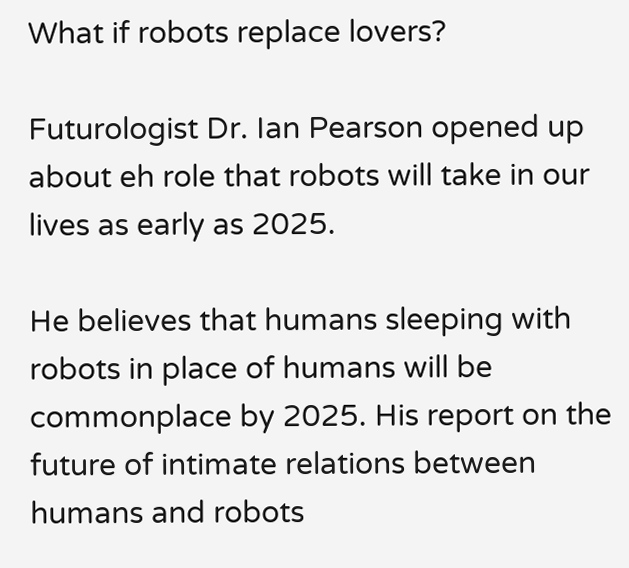What if robots replace lovers?

Futurologist Dr. Ian Pearson opened up about eh role that robots will take in our lives as early as 2025.

He believes that humans sleeping with robots in place of humans will be commonplace by 2025. His report on the future of intimate relations between humans and robots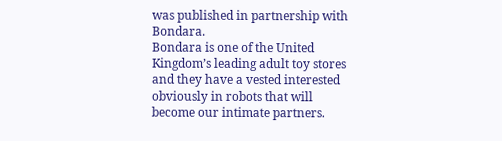was published in partnership with Bondara.
Bondara is one of the United Kingdom’s leading adult toy stores and they have a vested interested obviously in robots that will become our intimate partners.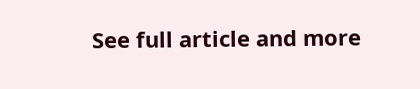See full article and more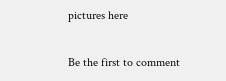pictures here

Be the first to comment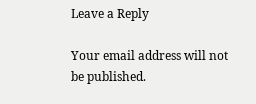Leave a Reply

Your email address will not be published.